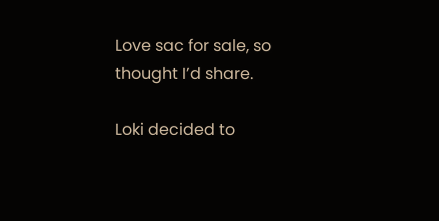Love sac for sale, so thought I’d share.

Loki decided to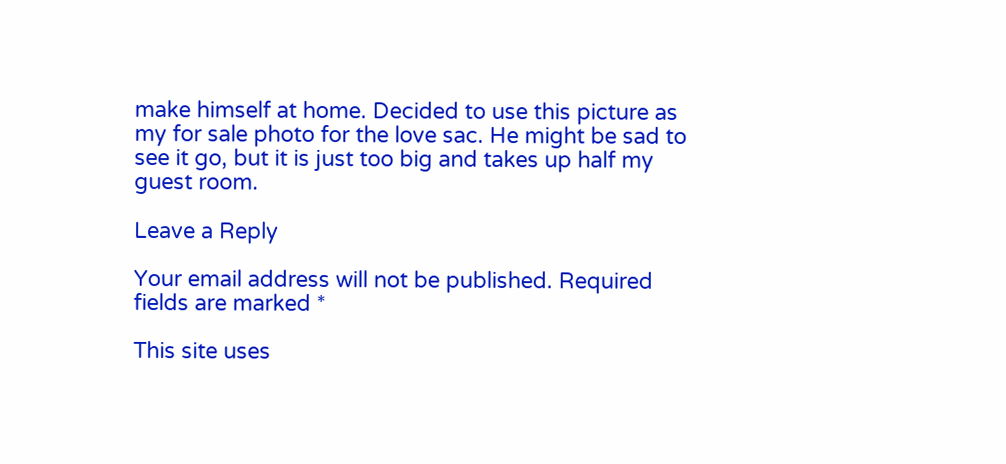make himself at home. Decided to use this picture as my for sale photo for the love sac. He might be sad to see it go, but it is just too big and takes up half my guest room.

Leave a Reply

Your email address will not be published. Required fields are marked *

This site uses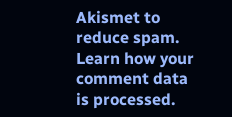Akismet to reduce spam. Learn how your comment data is processed.